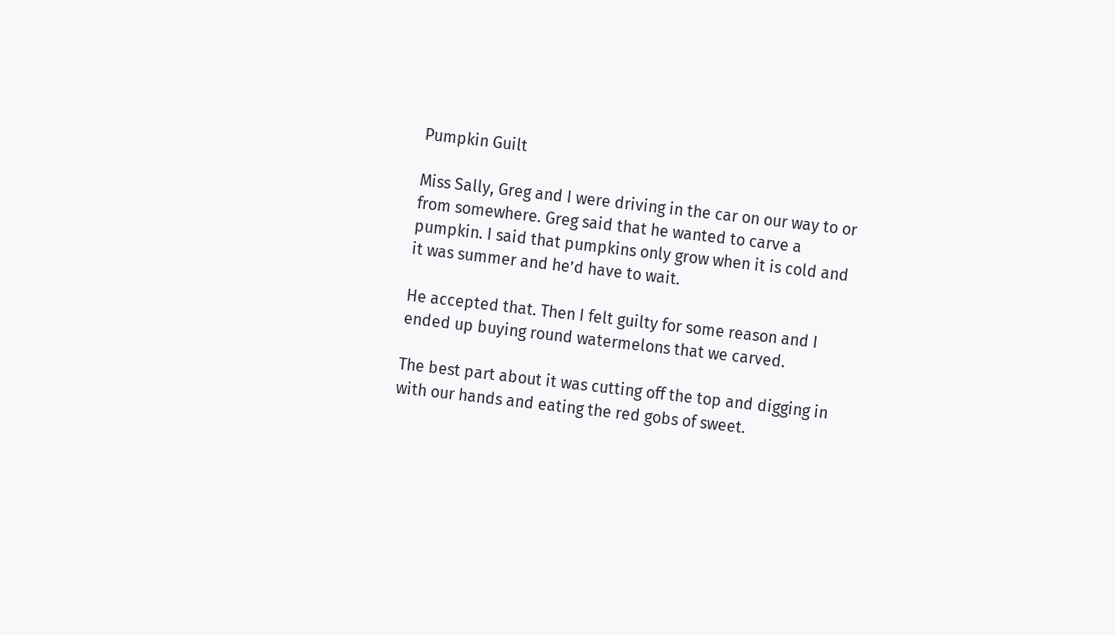Pumpkin Guilt

Miss Sally, Greg and I were driving in the car on our way to or from somewhere. Greg said that he wanted to carve a pumpkin. I said that pumpkins only grow when it is cold and it was summer and he’d have to wait.

He accepted that. Then I felt guilty for some reason and I ended up buying round watermelons that we carved.

The best part about it was cutting off the top and digging in with our hands and eating the red gobs of sweet.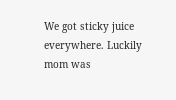We got sticky juice everywhere. Luckily mom was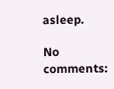asleep.

No comments: